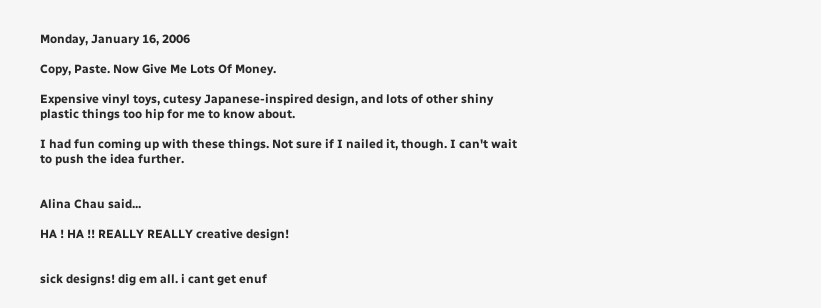Monday, January 16, 2006

Copy, Paste. Now Give Me Lots Of Money.

Expensive vinyl toys, cutesy Japanese-inspired design, and lots of other shiny plastic things too hip for me to know about.

I had fun coming up with these things. Not sure if I nailed it, though. I can't wait to push the idea further.


Alina Chau said...

HA ! HA !! REALLY REALLY creative design!


sick designs! dig em all. i cant get enuf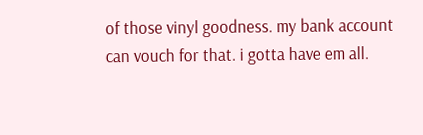of those vinyl goodness. my bank account can vouch for that. i gotta have em all.